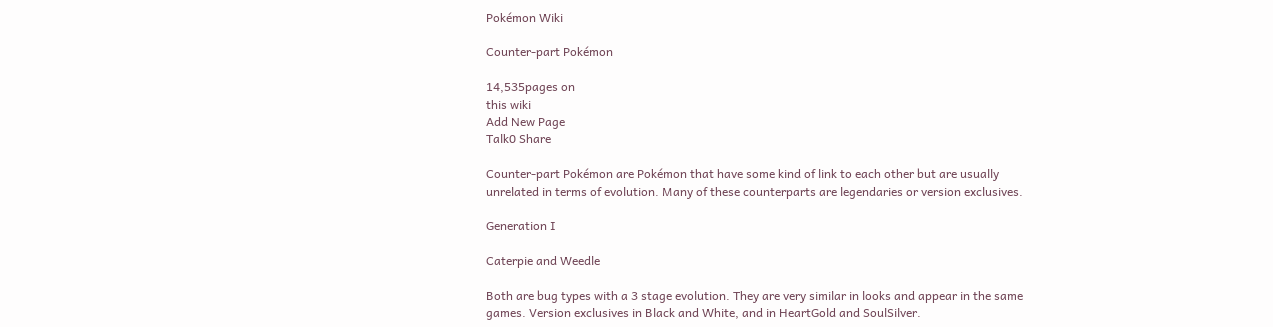Pokémon Wiki

Counter-part Pokémon

14,535pages on
this wiki
Add New Page
Talk0 Share

Counter-part Pokémon are Pokémon that have some kind of link to each other but are usually unrelated in terms of evolution. Many of these counterparts are legendaries or version exclusives.

Generation I

Caterpie and Weedle

Both are bug types with a 3 stage evolution. They are very similar in looks and appear in the same games. Version exclusives in Black and White, and in HeartGold and SoulSilver.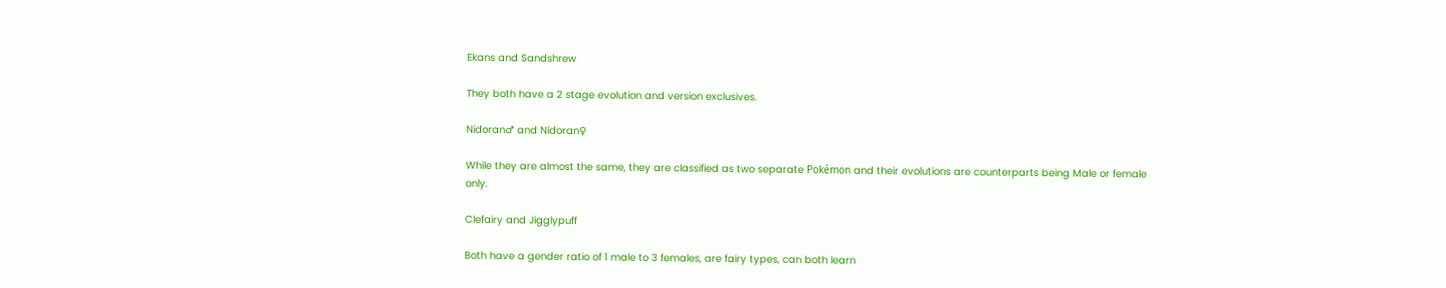Ekans and Sandshrew

They both have a 2 stage evolution and version exclusives.

Nidoran♂ and Nidoran♀

While they are almost the same, they are classified as two separate Pokémon and their evolutions are counterparts being Male or female only.

Clefairy and Jigglypuff

Both have a gender ratio of 1 male to 3 females, are fairy types, can both learn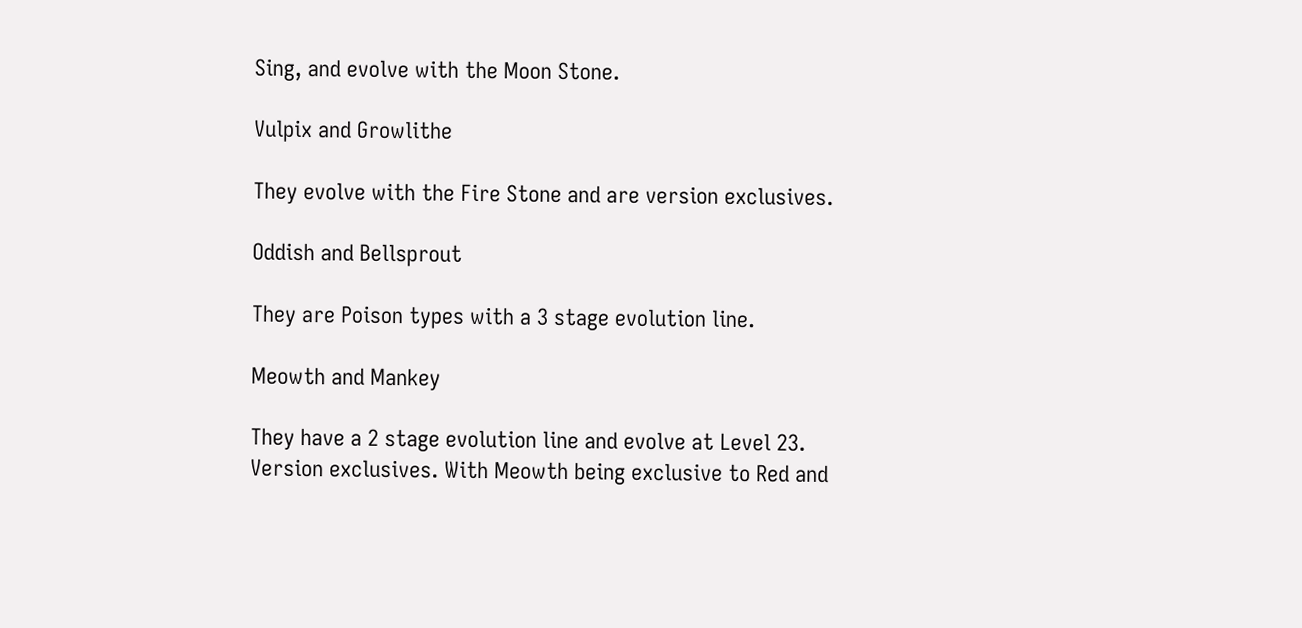Sing, and evolve with the Moon Stone.

Vulpix and Growlithe

They evolve with the Fire Stone and are version exclusives.

Oddish and Bellsprout

They are Poison types with a 3 stage evolution line.

Meowth and Mankey

They have a 2 stage evolution line and evolve at Level 23. Version exclusives. With Meowth being exclusive to Red and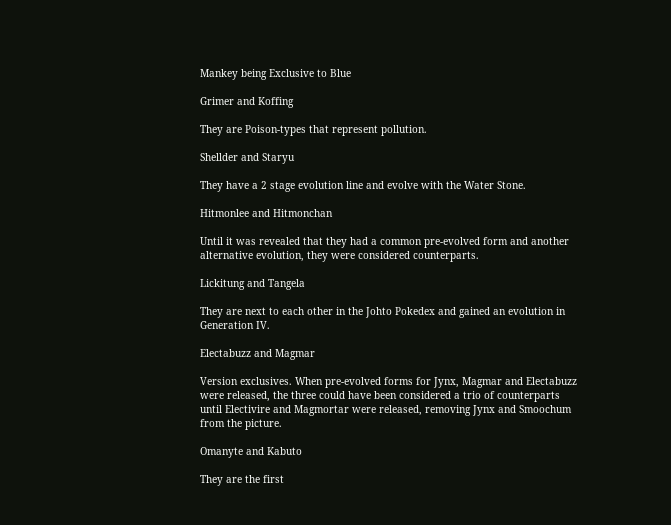Mankey being Exclusive to Blue

Grimer and Koffing

They are Poison-types that represent pollution.

Shellder and Staryu

They have a 2 stage evolution line and evolve with the Water Stone.

Hitmonlee and Hitmonchan

Until it was revealed that they had a common pre-evolved form and another alternative evolution, they were considered counterparts.

Lickitung and Tangela

They are next to each other in the Johto Pokedex and gained an evolution in Generation IV.

Electabuzz and Magmar

Version exclusives. When pre-evolved forms for Jynx, Magmar and Electabuzz were released, the three could have been considered a trio of counterparts until Electivire and Magmortar were released, removing Jynx and Smoochum from the picture.

Omanyte and Kabuto

They are the first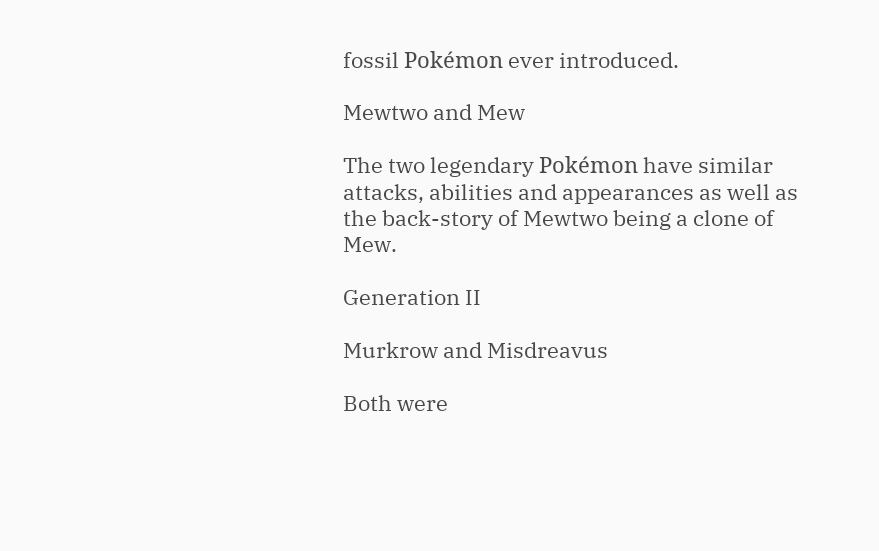fossil Pokémon ever introduced.

Mewtwo and Mew

The two legendary Pokémon have similar attacks, abilities and appearances as well as the back-story of Mewtwo being a clone of Mew.

Generation II

Murkrow and Misdreavus

Both were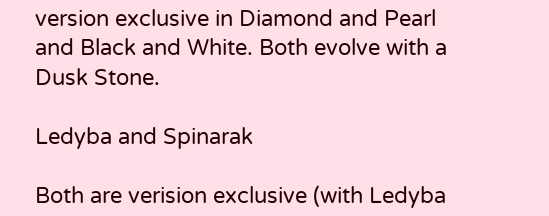version exclusive in Diamond and Pearl and Black and White. Both evolve with a Dusk Stone.

Ledyba and Spinarak

Both are verision exclusive (with Ledyba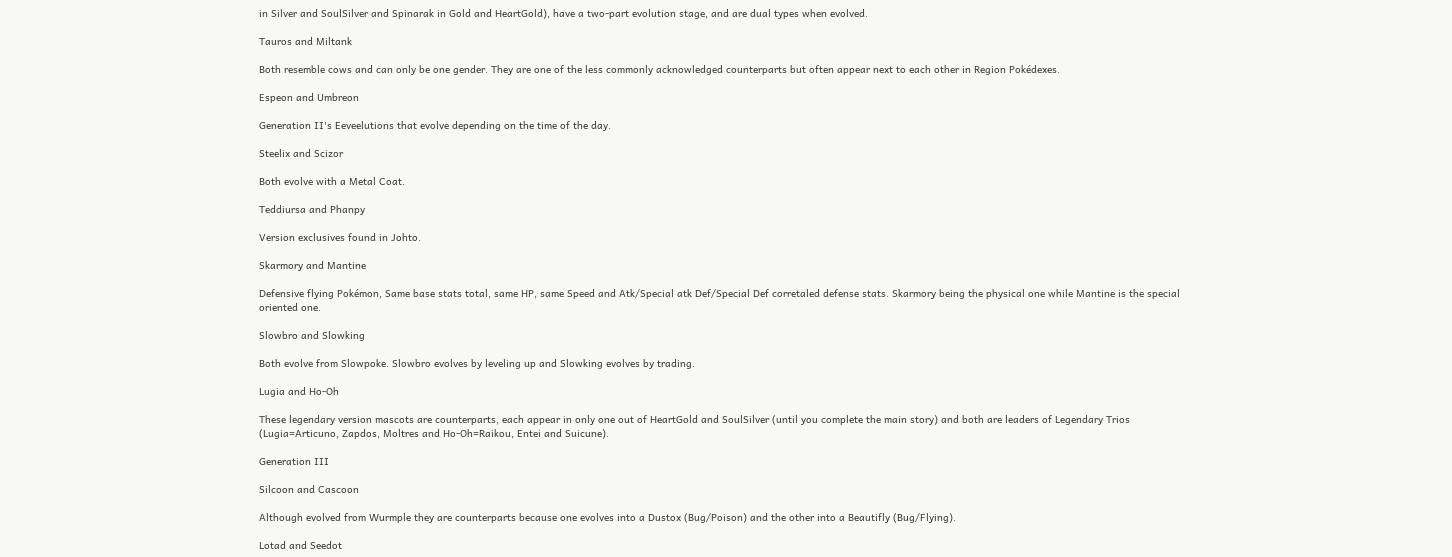in Silver and SoulSilver and Spinarak in Gold and HeartGold), have a two-part evolution stage, and are dual types when evolved.

Tauros and Miltank

Both resemble cows and can only be one gender. They are one of the less commonly acknowledged counterparts but often appear next to each other in Region Pokédexes.

Espeon and Umbreon

Generation II's Eeveelutions that evolve depending on the time of the day.

Steelix and Scizor

Both evolve with a Metal Coat.

Teddiursa and Phanpy

Version exclusives found in Johto.

Skarmory and Mantine

Defensive flying Pokémon, Same base stats total, same HP, same Speed and Atk/Special atk Def/Special Def corretaled defense stats. Skarmory being the physical one while Mantine is the special oriented one.

Slowbro and Slowking

Both evolve from Slowpoke. Slowbro evolves by leveling up and Slowking evolves by trading.

Lugia and Ho-Oh

These legendary version mascots are counterparts, each appear in only one out of HeartGold and SoulSilver (until you complete the main story) and both are leaders of Legendary Trios (Lugia=Articuno, Zapdos, Moltres and Ho-Oh=Raikou, Entei and Suicune).

Generation III

Silcoon and Cascoon

Although evolved from Wurmple they are counterparts because one evolves into a Dustox (Bug/Poison) and the other into a Beautifly (Bug/Flying).

Lotad and Seedot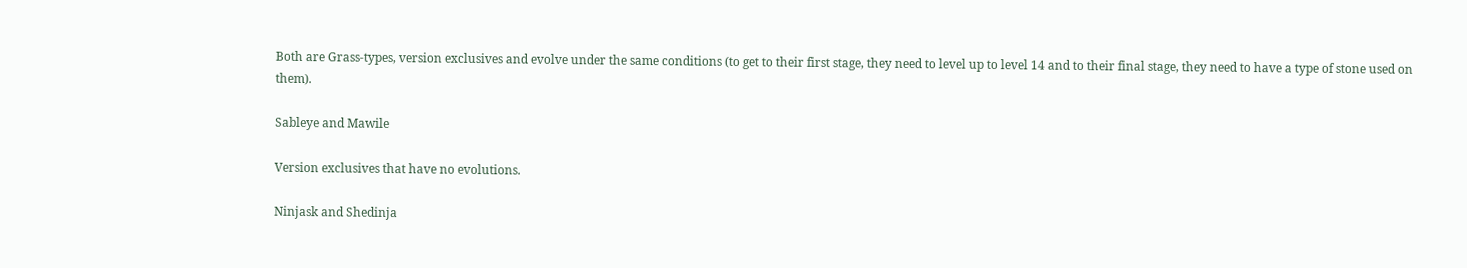Both are Grass-types, version exclusives and evolve under the same conditions (to get to their first stage, they need to level up to level 14 and to their final stage, they need to have a type of stone used on them).

Sableye and Mawile

Version exclusives that have no evolutions.

Ninjask and Shedinja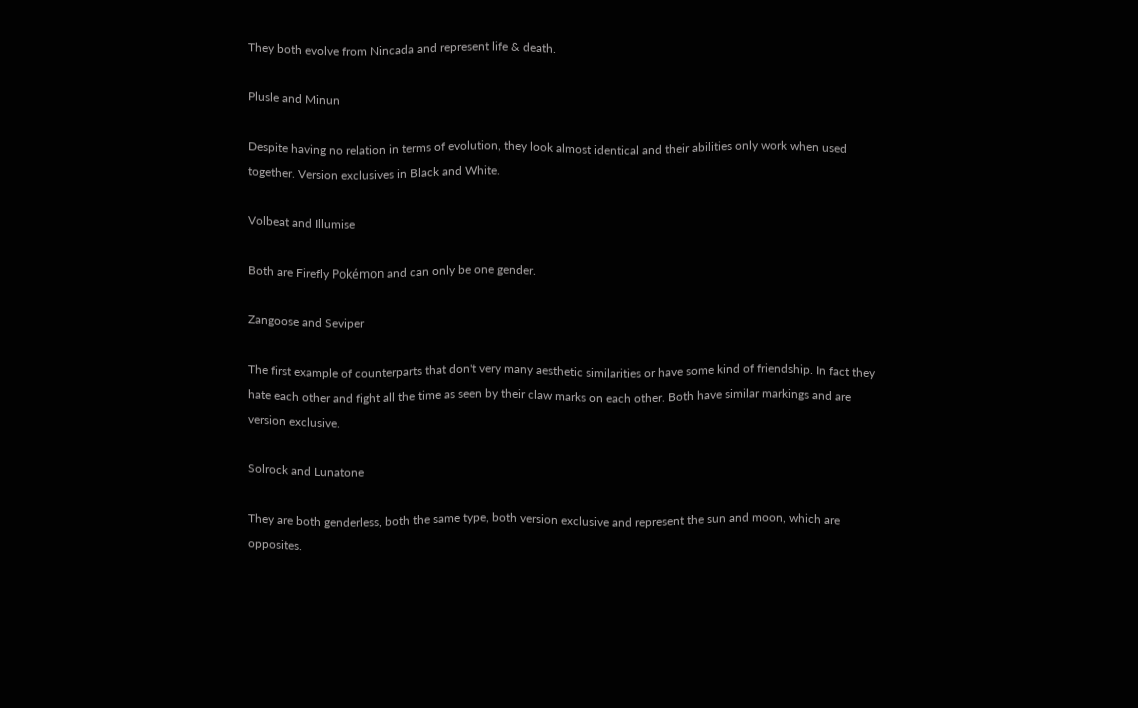They both evolve from Nincada and represent life & death.

Plusle and Minun

Despite having no relation in terms of evolution, they look almost identical and their abilities only work when used together. Version exclusives in Black and White.

Volbeat and Illumise

Both are Firefly Pokémon and can only be one gender.

Zangoose and Seviper

The first example of counterparts that don't very many aesthetic similarities or have some kind of friendship. In fact they hate each other and fight all the time as seen by their claw marks on each other. Both have similar markings and are version exclusive.

Solrock and Lunatone

They are both genderless, both the same type, both version exclusive and represent the sun and moon, which are opposites.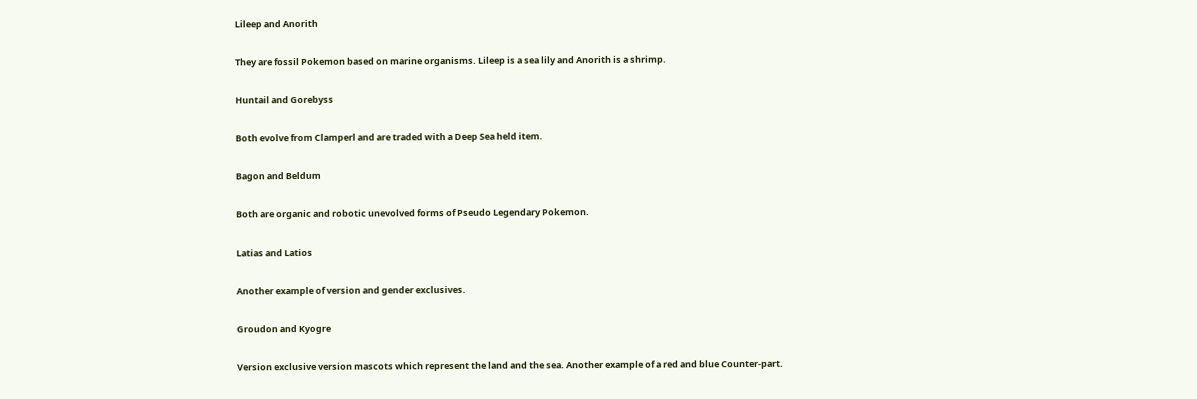Lileep and Anorith

They are fossil Pokemon based on marine organisms. Lileep is a sea lily and Anorith is a shrimp.

Huntail and Gorebyss

Both evolve from Clamperl and are traded with a Deep Sea held item.

Bagon and Beldum

Both are organic and robotic unevolved forms of Pseudo Legendary Pokemon.

Latias and Latios

Another example of version and gender exclusives.

Groudon and Kyogre

Version exclusive version mascots which represent the land and the sea. Another example of a red and blue Counter-part.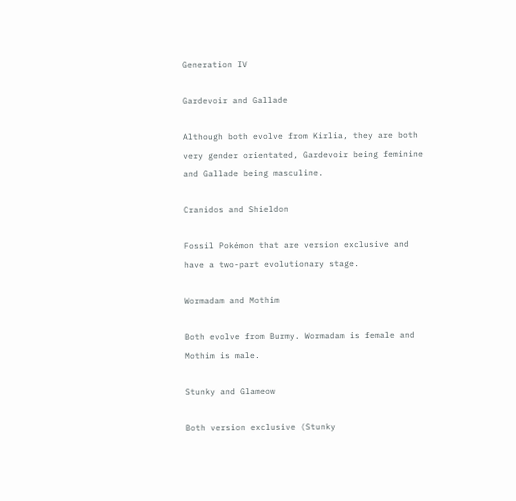Generation IV

Gardevoir and Gallade

Although both evolve from Kirlia, they are both very gender orientated, Gardevoir being feminine and Gallade being masculine.

Cranidos and Shieldon

Fossil Pokémon that are version exclusive and have a two-part evolutionary stage.

Wormadam and Mothim

Both evolve from Burmy. Wormadam is female and Mothim is male.

Stunky and Glameow

Both version exclusive (Stunky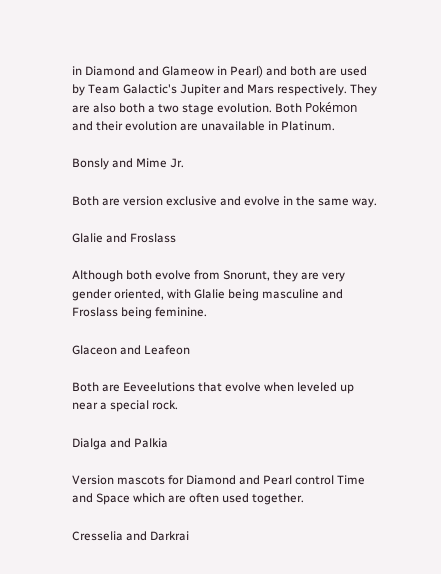in Diamond and Glameow in Pearl) and both are used by Team Galactic's Jupiter and Mars respectively. They are also both a two stage evolution. Both Pokémon and their evolution are unavailable in Platinum.

Bonsly and Mime Jr.

Both are version exclusive and evolve in the same way.

Glalie and Froslass

Although both evolve from Snorunt, they are very gender oriented, with Glalie being masculine and Froslass being feminine.

Glaceon and Leafeon

Both are Eeveelutions that evolve when leveled up near a special rock.

Dialga and Palkia

Version mascots for Diamond and Pearl control Time and Space which are often used together.

Cresselia and Darkrai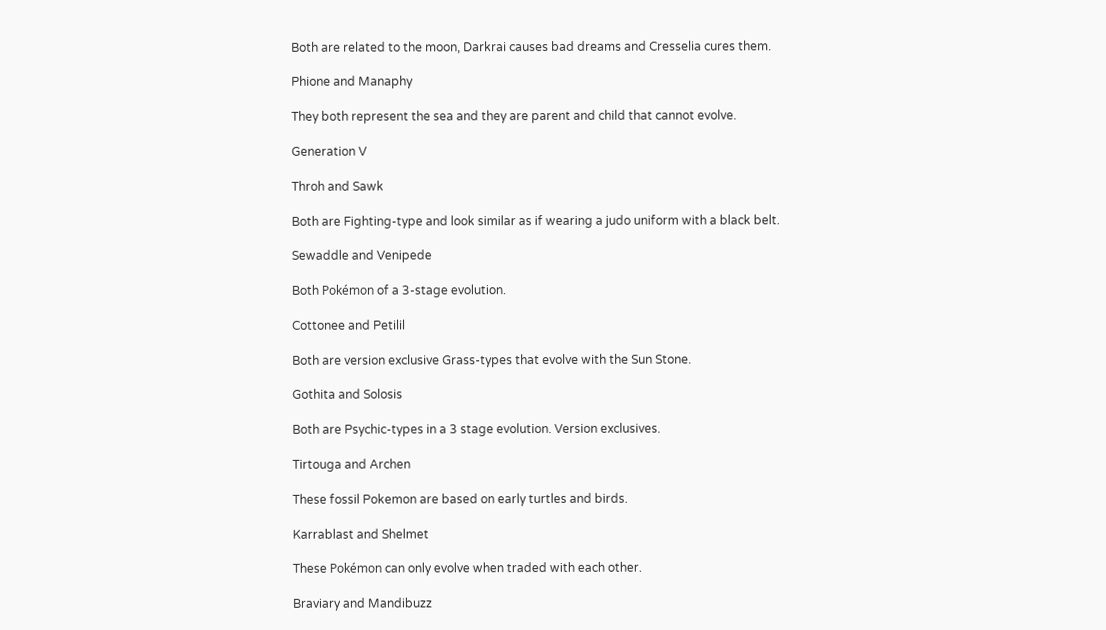Both are related to the moon, Darkrai causes bad dreams and Cresselia cures them.

Phione and Manaphy

They both represent the sea and they are parent and child that cannot evolve.

Generation V

Throh and Sawk

Both are Fighting-type and look similar as if wearing a judo uniform with a black belt.

Sewaddle and Venipede

Both Pokémon of a 3-stage evolution.

Cottonee and Petilil

Both are version exclusive Grass-types that evolve with the Sun Stone.

Gothita and Solosis

Both are Psychic-types in a 3 stage evolution. Version exclusives.

Tirtouga and Archen

These fossil Pokemon are based on early turtles and birds.

Karrablast and Shelmet

These Pokémon can only evolve when traded with each other.

Braviary and Mandibuzz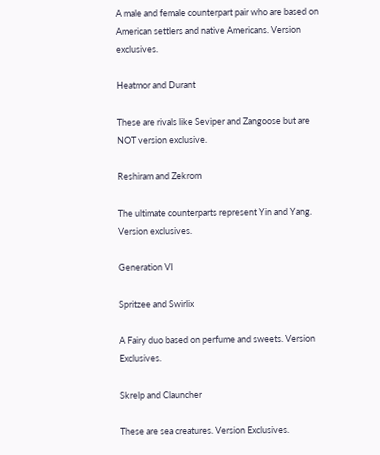A male and female counterpart pair who are based on American settlers and native Americans. Version exclusives.

Heatmor and Durant

These are rivals like Seviper and Zangoose but are NOT version exclusive.

Reshiram and Zekrom

The ultimate counterparts represent Yin and Yang. Version exclusives.

Generation VI

Spritzee and Swirlix

A Fairy duo based on perfume and sweets. Version Exclusives.

Skrelp and Clauncher

These are sea creatures. Version Exclusives.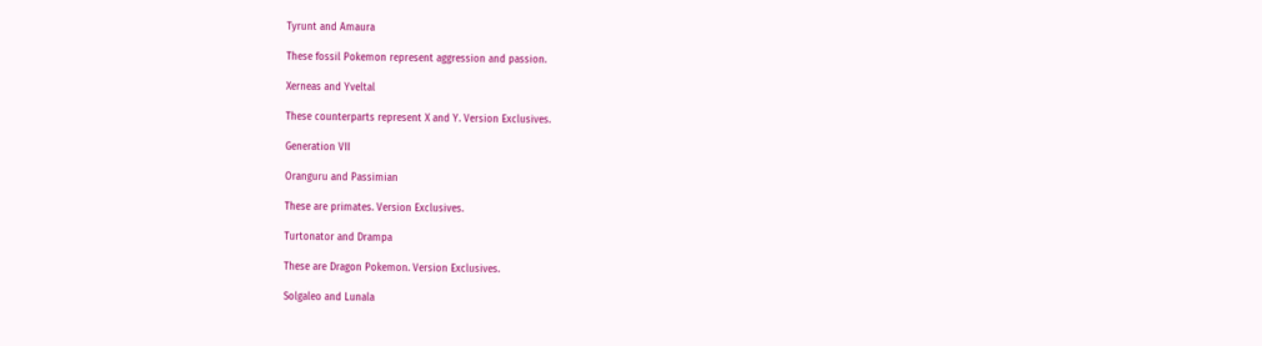Tyrunt and Amaura

These fossil Pokemon represent aggression and passion.

Xerneas and Yveltal

These counterparts represent X and Y. Version Exclusives.

Generation VII

Oranguru and Passimian

These are primates. Version Exclusives.

Turtonator and Drampa

These are Dragon Pokemon. Version Exclusives.

Solgaleo and Lunala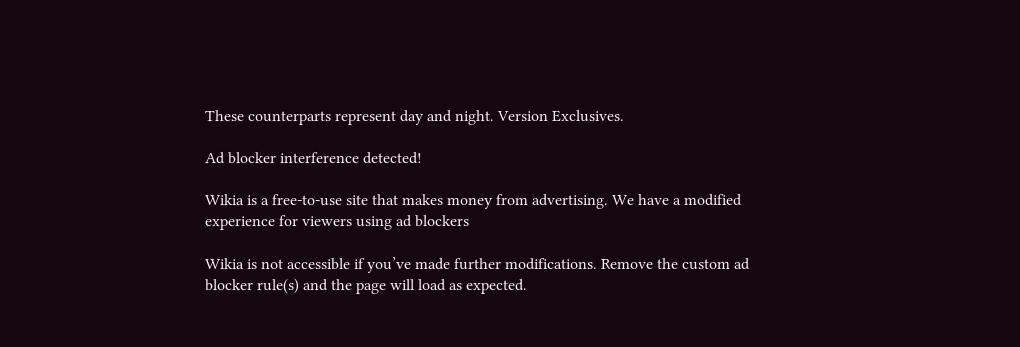These counterparts represent day and night. Version Exclusives.

Ad blocker interference detected!

Wikia is a free-to-use site that makes money from advertising. We have a modified experience for viewers using ad blockers

Wikia is not accessible if you’ve made further modifications. Remove the custom ad blocker rule(s) and the page will load as expected.